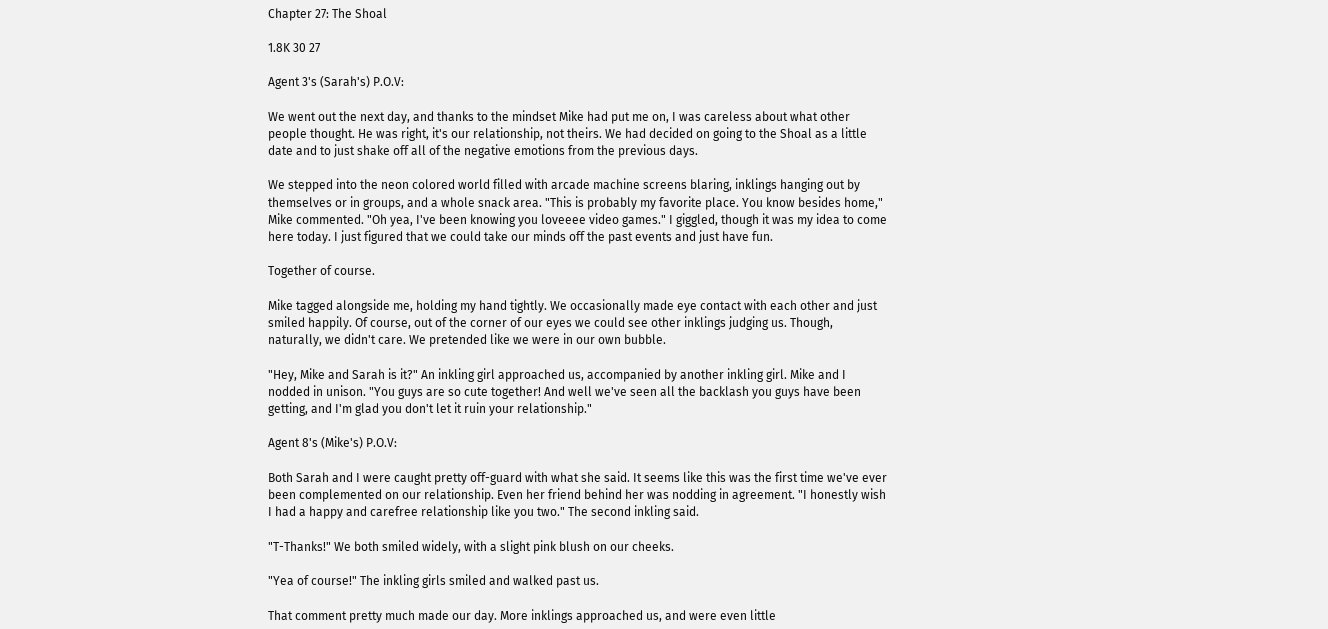Chapter 27: The Shoal

1.8K 30 27

Agent 3's (Sarah's) P.O.V:

We went out the next day, and thanks to the mindset Mike had put me on, I was careless about what other people thought. He was right, it's our relationship, not theirs. We had decided on going to the Shoal as a little date and to just shake off all of the negative emotions from the previous days.

We stepped into the neon colored world filled with arcade machine screens blaring, inklings hanging out by themselves or in groups, and a whole snack area. "This is probably my favorite place. You know besides home," Mike commented. "Oh yea, I've been knowing you loveeee video games." I giggled, though it was my idea to come here today. I just figured that we could take our minds off the past events and just have fun.

Together of course.

Mike tagged alongside me, holding my hand tightly. We occasionally made eye contact with each other and just smiled happily. Of course, out of the corner of our eyes we could see other inklings judging us. Though, naturally, we didn't care. We pretended like we were in our own bubble.

"Hey, Mike and Sarah is it?" An inkling girl approached us, accompanied by another inkling girl. Mike and I nodded in unison. "You guys are so cute together! And well we've seen all the backlash you guys have been getting, and I'm glad you don't let it ruin your relationship."

Agent 8's (Mike's) P.O.V:

Both Sarah and I were caught pretty off-guard with what she said. It seems like this was the first time we've ever been complemented on our relationship. Even her friend behind her was nodding in agreement. "I honestly wish I had a happy and carefree relationship like you two." The second inkling said.

"T-Thanks!" We both smiled widely, with a slight pink blush on our cheeks.

"Yea of course!" The inkling girls smiled and walked past us.

That comment pretty much made our day. More inklings approached us, and were even little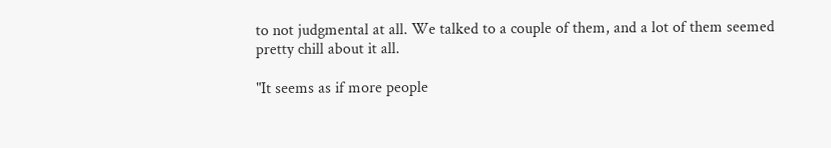to not judgmental at all. We talked to a couple of them, and a lot of them seemed pretty chill about it all.

"It seems as if more people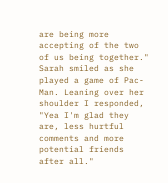are being more accepting of the two of us being together." Sarah smiled as she played a game of Pac-Man. Leaning over her shoulder I responded, "Yea I'm glad they are, less hurtful comments and more potential friends after all."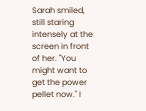Sarah smiled, still staring intensely at the screen in front of her. "You might want to get the power pellet now." I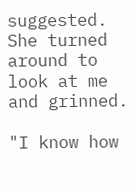suggested. She turned around to look at me and grinned.

"I know how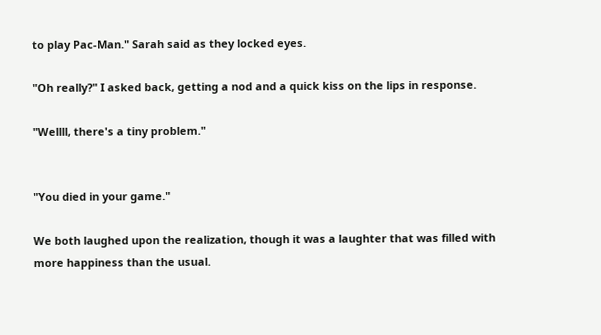to play Pac-Man." Sarah said as they locked eyes.

"Oh really?" I asked back, getting a nod and a quick kiss on the lips in response.

"Wellll, there's a tiny problem."


"You died in your game."

We both laughed upon the realization, though it was a laughter that was filled with more happiness than the usual.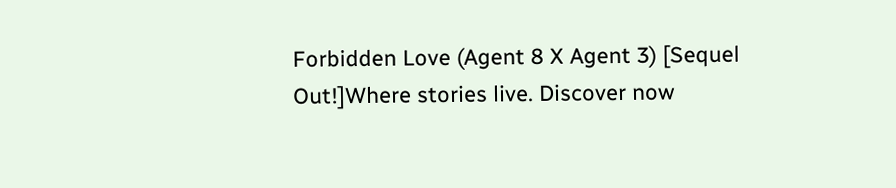Forbidden Love (Agent 8 X Agent 3) [Sequel Out!]Where stories live. Discover now